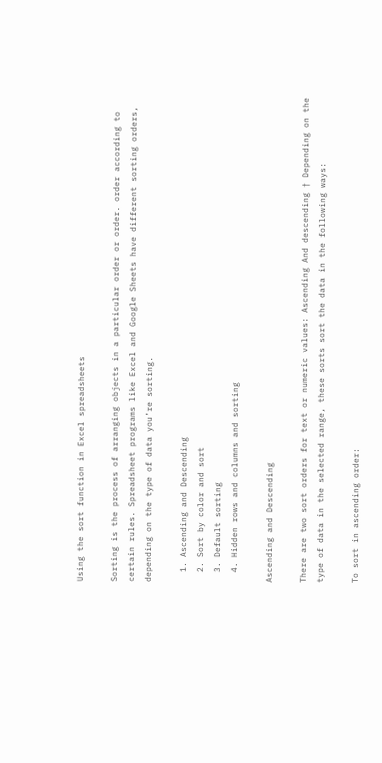Using the sort function in Excel spreadsheets

Sorting is the process of arranging objects in a particular order or order. order according to certain rules. Spreadsheet programs like Excel and Google Sheets have different sorting orders, depending on the type of data you’re sorting.

  1. Ascending and Descending
  2. Sort by color and sort
  3. Default sorting
  4. Hidden rows and columns and sorting

Ascending and Descending

There are two sort orders for text or numeric values: Ascending And descending † Depending on the type of data in the selected range, these sorts sort the data in the following ways:

To sort in ascending order: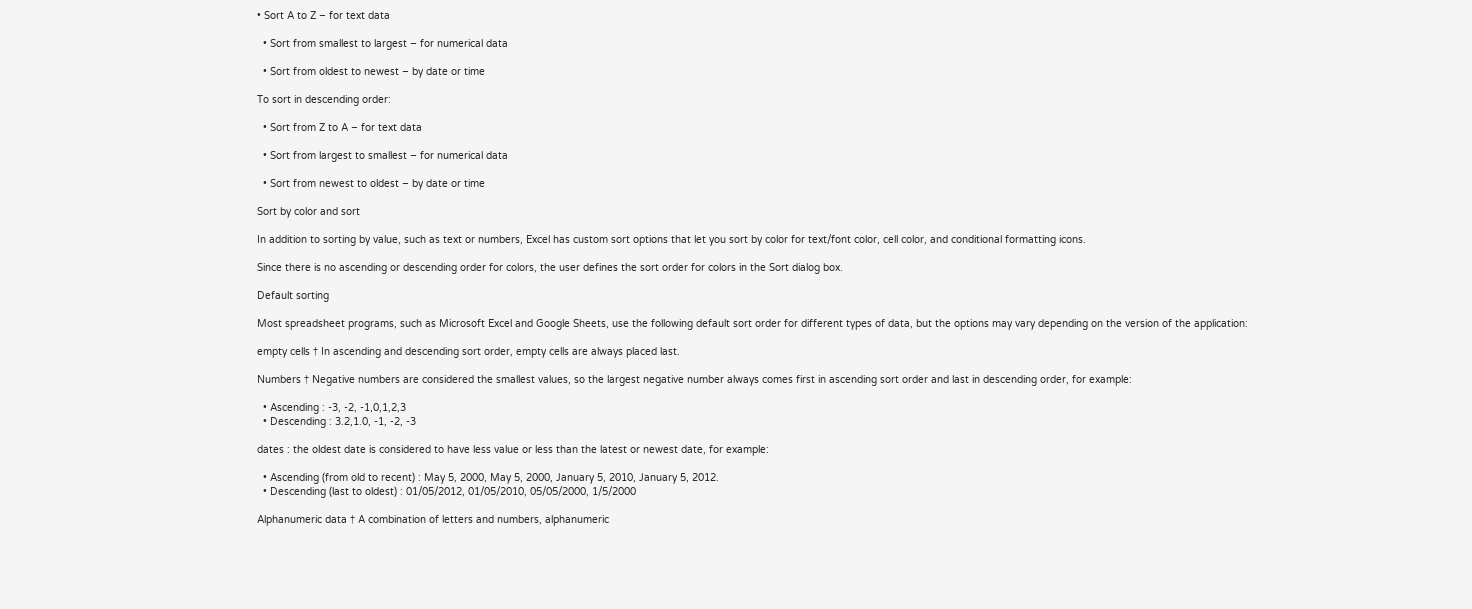• Sort A to Z – for text data

  • Sort from smallest to largest – for numerical data

  • Sort from oldest to newest – by date or time

To sort in descending order:

  • Sort from Z to A – for text data

  • Sort from largest to smallest – for numerical data

  • Sort from newest to oldest – by date or time

Sort by color and sort

In addition to sorting by value, such as text or numbers, Excel has custom sort options that let you sort by color for text/font color, cell color, and conditional formatting icons.

Since there is no ascending or descending order for colors, the user defines the sort order for colors in the Sort dialog box.

Default sorting

Most spreadsheet programs, such as Microsoft Excel and Google Sheets, use the following default sort order for different types of data, but the options may vary depending on the version of the application:

empty cells † In ascending and descending sort order, empty cells are always placed last.

Numbers † Negative numbers are considered the smallest values, so the largest negative number always comes first in ascending sort order and last in descending order, for example:

  • Ascending : -3, -2, -1,0,1,2,3
  • Descending : 3.2,1.0, -1, -2, -3

dates : the oldest date is considered to have less value or less than the latest or newest date, for example:

  • Ascending (from old to recent) : May 5, 2000, May 5, 2000, January 5, 2010, January 5, 2012.
  • Descending (last to oldest) : 01/05/2012, 01/05/2010, 05/05/2000, 1/5/2000

Alphanumeric data † A combination of letters and numbers, alphanumeric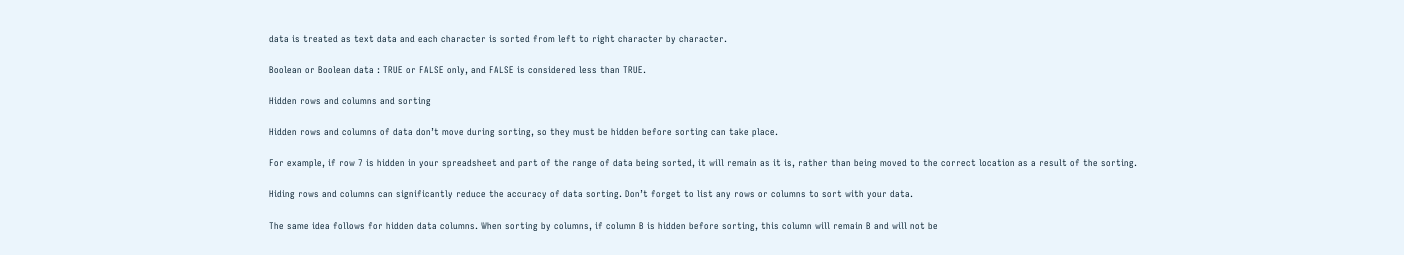data is treated as text data and each character is sorted from left to right character by character.

Boolean or Boolean data : TRUE or FALSE only, and FALSE is considered less than TRUE.

Hidden rows and columns and sorting

Hidden rows and columns of data don’t move during sorting, so they must be hidden before sorting can take place.

For example, if row 7 is hidden in your spreadsheet and part of the range of data being sorted, it will remain as it is, rather than being moved to the correct location as a result of the sorting.

Hiding rows and columns can significantly reduce the accuracy of data sorting. Don’t forget to list any rows or columns to sort with your data.

The same idea follows for hidden data columns. When sorting by columns, if column B is hidden before sorting, this column will remain B and will not be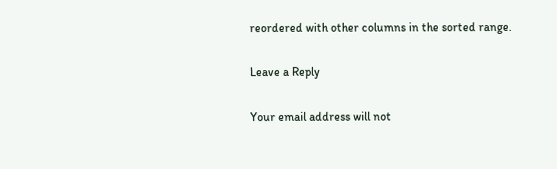reordered with other columns in the sorted range.

Leave a Reply

Your email address will not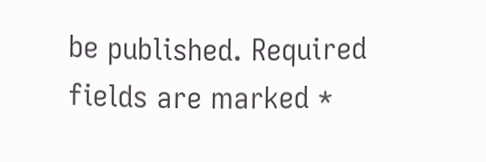be published. Required fields are marked *